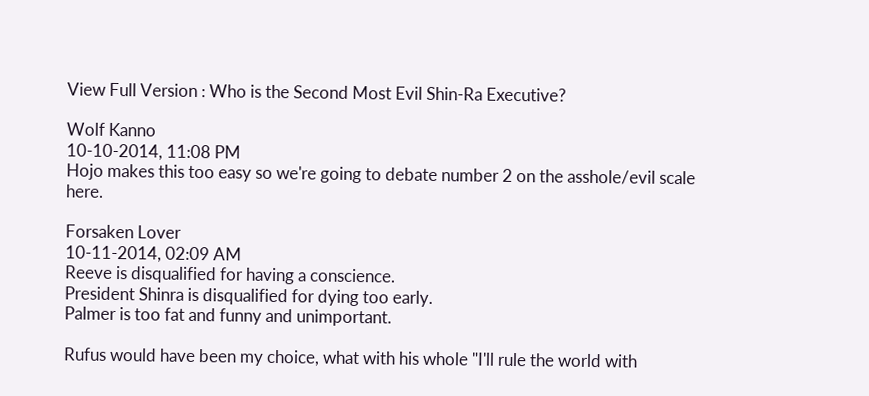View Full Version : Who is the Second Most Evil Shin-Ra Executive?

Wolf Kanno
10-10-2014, 11:08 PM
Hojo makes this too easy so we're going to debate number 2 on the asshole/evil scale here.

Forsaken Lover
10-11-2014, 02:09 AM
Reeve is disqualified for having a conscience.
President Shinra is disqualified for dying too early.
Palmer is too fat and funny and unimportant.

Rufus would have been my choice, what with his whole "I'll rule the world with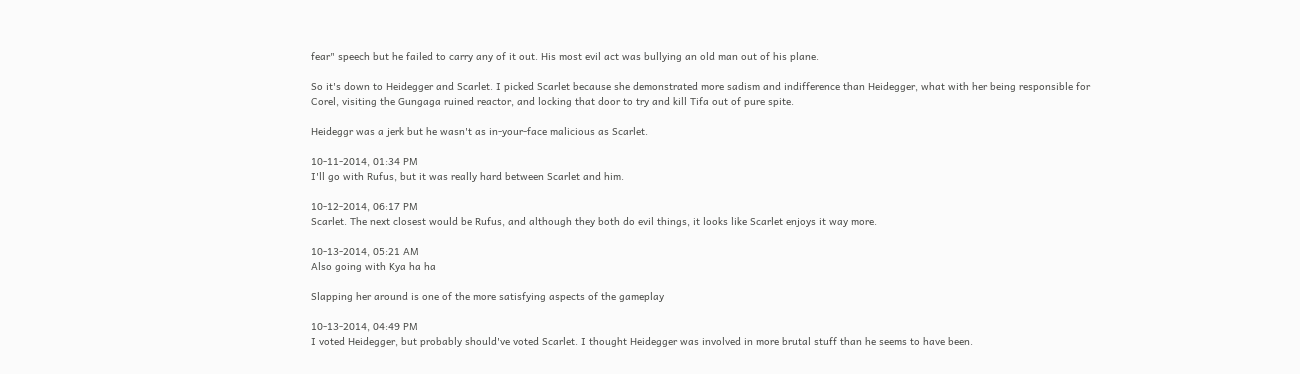fear" speech but he failed to carry any of it out. His most evil act was bullying an old man out of his plane.

So it's down to Heidegger and Scarlet. I picked Scarlet because she demonstrated more sadism and indifference than Heidegger, what with her being responsible for Corel, visiting the Gungaga ruined reactor, and locking that door to try and kill Tifa out of pure spite.

Heideggr was a jerk but he wasn't as in-your-face malicious as Scarlet.

10-11-2014, 01:34 PM
I'll go with Rufus, but it was really hard between Scarlet and him.

10-12-2014, 06:17 PM
Scarlet. The next closest would be Rufus, and although they both do evil things, it looks like Scarlet enjoys it way more.

10-13-2014, 05:21 AM
Also going with Kya ha ha

Slapping her around is one of the more satisfying aspects of the gameplay

10-13-2014, 04:49 PM
I voted Heidegger, but probably should've voted Scarlet. I thought Heidegger was involved in more brutal stuff than he seems to have been.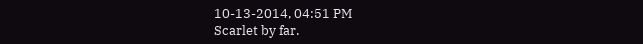10-13-2014, 04:51 PM
Scarlet by far.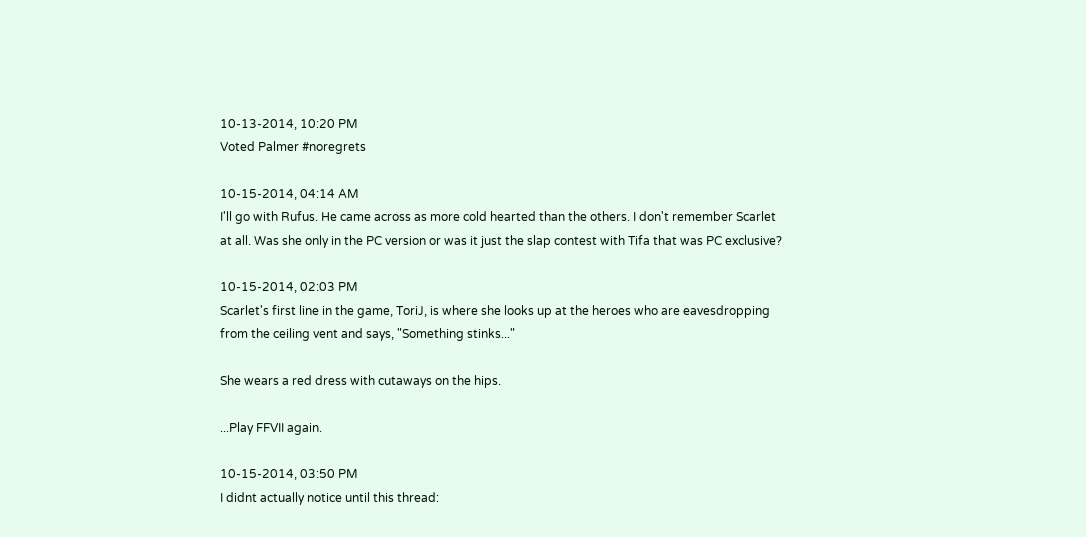10-13-2014, 10:20 PM
Voted Palmer #noregrets

10-15-2014, 04:14 AM
I'll go with Rufus. He came across as more cold hearted than the others. I don't remember Scarlet at all. Was she only in the PC version or was it just the slap contest with Tifa that was PC exclusive?

10-15-2014, 02:03 PM
Scarlet's first line in the game, ToriJ, is where she looks up at the heroes who are eavesdropping from the ceiling vent and says, "Something stinks..."

She wears a red dress with cutaways on the hips.

...Play FFVII again.

10-15-2014, 03:50 PM
I didnt actually notice until this thread: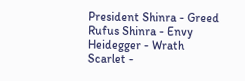President Shinra - Greed
Rufus Shinra - Envy
Heidegger - Wrath
Scarlet -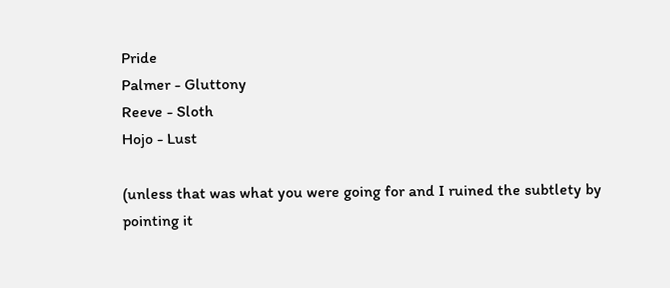Pride
Palmer - Gluttony
Reeve - Sloth
Hojo - Lust

(unless that was what you were going for and I ruined the subtlety by pointing it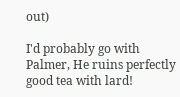out)

I'd probably go with Palmer, He ruins perfectly good tea with lard!